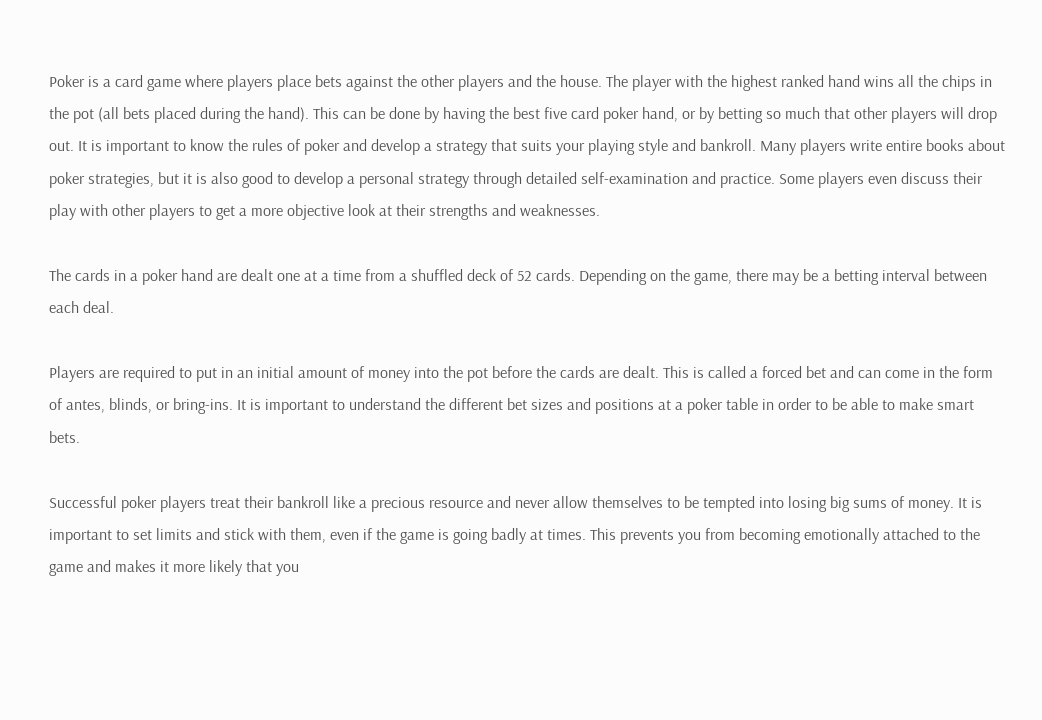Poker is a card game where players place bets against the other players and the house. The player with the highest ranked hand wins all the chips in the pot (all bets placed during the hand). This can be done by having the best five card poker hand, or by betting so much that other players will drop out. It is important to know the rules of poker and develop a strategy that suits your playing style and bankroll. Many players write entire books about poker strategies, but it is also good to develop a personal strategy through detailed self-examination and practice. Some players even discuss their play with other players to get a more objective look at their strengths and weaknesses.

The cards in a poker hand are dealt one at a time from a shuffled deck of 52 cards. Depending on the game, there may be a betting interval between each deal.

Players are required to put in an initial amount of money into the pot before the cards are dealt. This is called a forced bet and can come in the form of antes, blinds, or bring-ins. It is important to understand the different bet sizes and positions at a poker table in order to be able to make smart bets.

Successful poker players treat their bankroll like a precious resource and never allow themselves to be tempted into losing big sums of money. It is important to set limits and stick with them, even if the game is going badly at times. This prevents you from becoming emotionally attached to the game and makes it more likely that you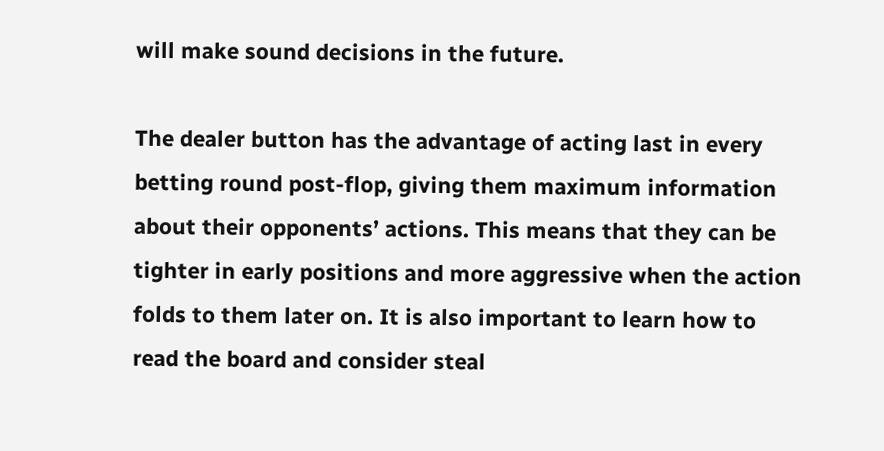will make sound decisions in the future.

The dealer button has the advantage of acting last in every betting round post-flop, giving them maximum information about their opponents’ actions. This means that they can be tighter in early positions and more aggressive when the action folds to them later on. It is also important to learn how to read the board and consider steal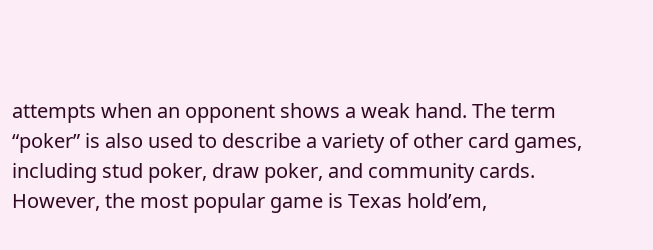attempts when an opponent shows a weak hand. The term “poker” is also used to describe a variety of other card games, including stud poker, draw poker, and community cards. However, the most popular game is Texas hold’em,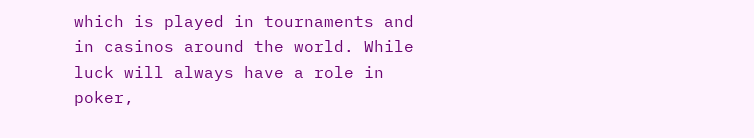which is played in tournaments and in casinos around the world. While luck will always have a role in poker,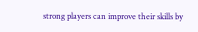strong players can improve their skills by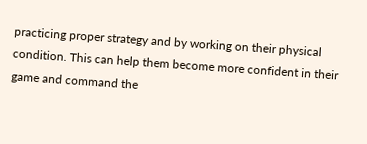practicing proper strategy and by working on their physical condition. This can help them become more confident in their game and command the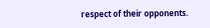respect of their opponents.